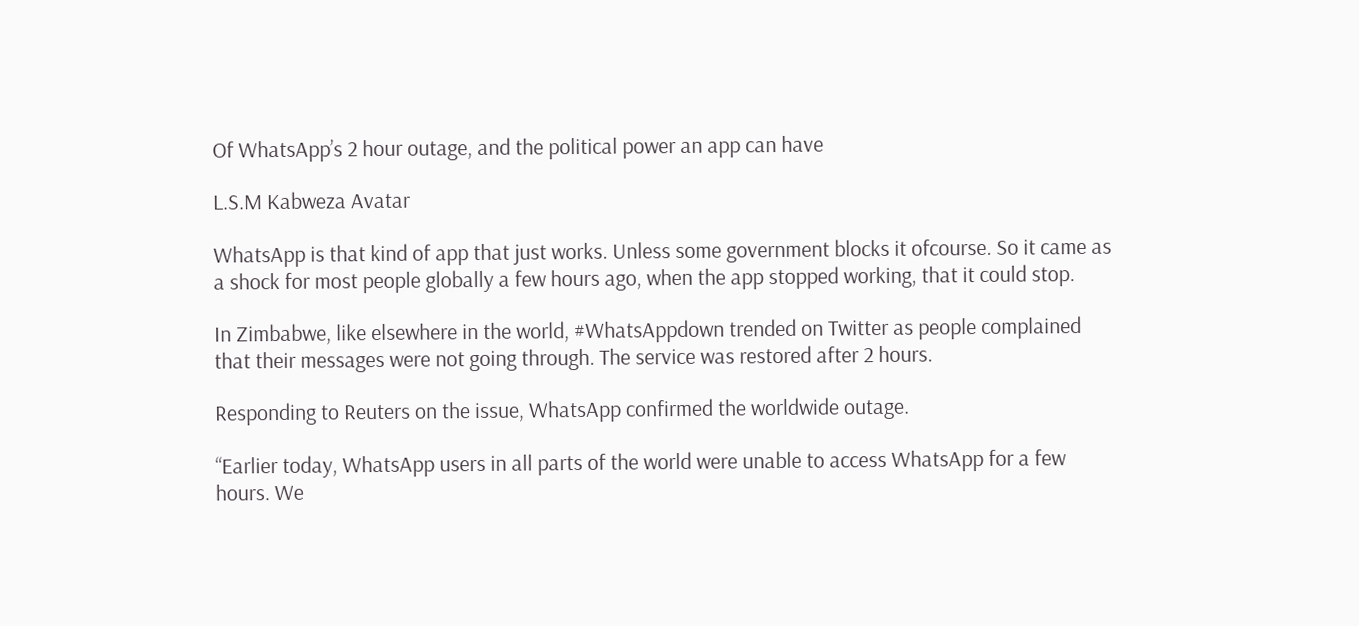Of WhatsApp’s 2 hour outage, and the political power an app can have

L.S.M Kabweza Avatar

WhatsApp is that kind of app that just works. Unless some government blocks it ofcourse. So it came as a shock for most people globally a few hours ago, when the app stopped working, that it could stop.

In Zimbabwe, like elsewhere in the world, #WhatsAppdown trended on Twitter as people complained that their messages were not going through. The service was restored after 2 hours.

Responding to Reuters on the issue, WhatsApp confirmed the worldwide outage.

“Earlier today, WhatsApp users in all parts of the world were unable to access WhatsApp for a few hours. We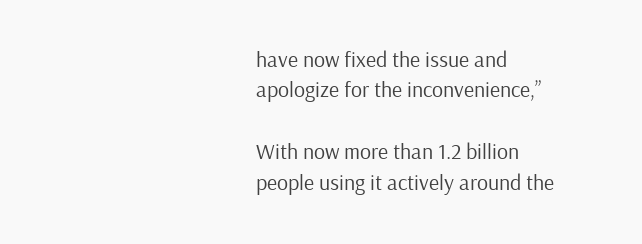have now fixed the issue and apologize for the inconvenience,”

With now more than 1.2 billion people using it actively around the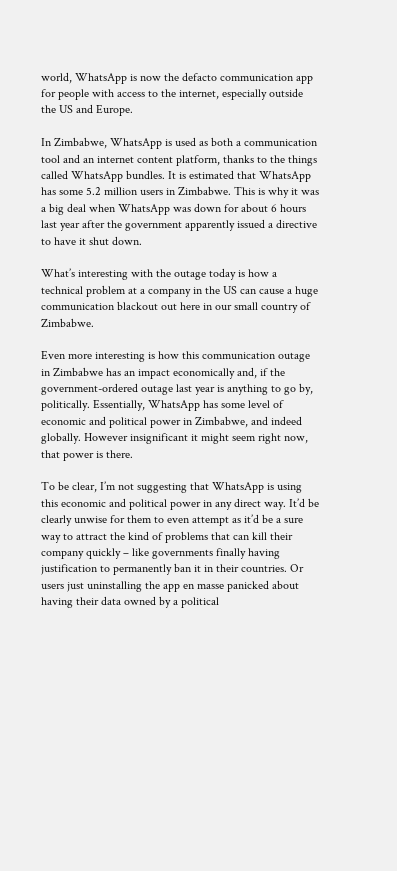world, WhatsApp is now the defacto communication app for people with access to the internet, especially outside the US and Europe.

In Zimbabwe, WhatsApp is used as both a communication tool and an internet content platform, thanks to the things called WhatsApp bundles. It is estimated that WhatsApp has some 5.2 million users in Zimbabwe. This is why it was a big deal when WhatsApp was down for about 6 hours last year after the government apparently issued a directive to have it shut down.

What’s interesting with the outage today is how a technical problem at a company in the US can cause a huge communication blackout out here in our small country of Zimbabwe.

Even more interesting is how this communication outage in Zimbabwe has an impact economically and, if the government-ordered outage last year is anything to go by, politically. Essentially, WhatsApp has some level of economic and political power in Zimbabwe, and indeed globally. However insignificant it might seem right now, that power is there.

To be clear, I’m not suggesting that WhatsApp is using this economic and political power in any direct way. It’d be clearly unwise for them to even attempt as it’d be a sure way to attract the kind of problems that can kill their company quickly – like governments finally having justification to permanently ban it in their countries. Or users just uninstalling the app en masse panicked about having their data owned by a political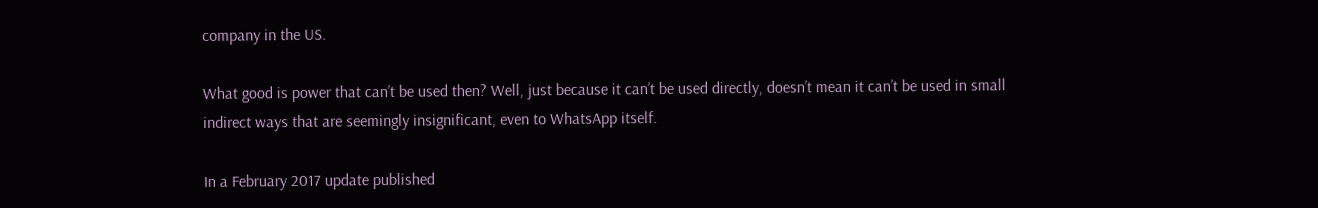company in the US.

What good is power that can’t be used then? Well, just because it can’t be used directly, doesn’t mean it can’t be used in small indirect ways that are seemingly insignificant, even to WhatsApp itself.

In a February 2017 update published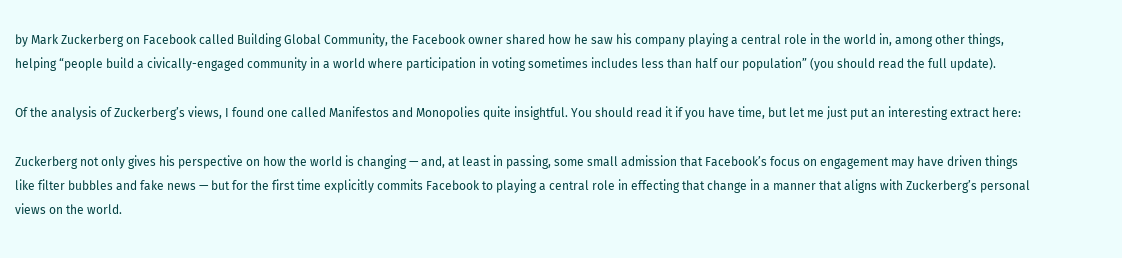by Mark Zuckerberg on Facebook called Building Global Community, the Facebook owner shared how he saw his company playing a central role in the world in, among other things, helping “people build a civically-engaged community in a world where participation in voting sometimes includes less than half our population” (you should read the full update).

Of the analysis of Zuckerberg’s views, I found one called Manifestos and Monopolies quite insightful. You should read it if you have time, but let me just put an interesting extract here:

Zuckerberg not only gives his perspective on how the world is changing — and, at least in passing, some small admission that Facebook’s focus on engagement may have driven things like filter bubbles and fake news — but for the first time explicitly commits Facebook to playing a central role in effecting that change in a manner that aligns with Zuckerberg’s personal views on the world.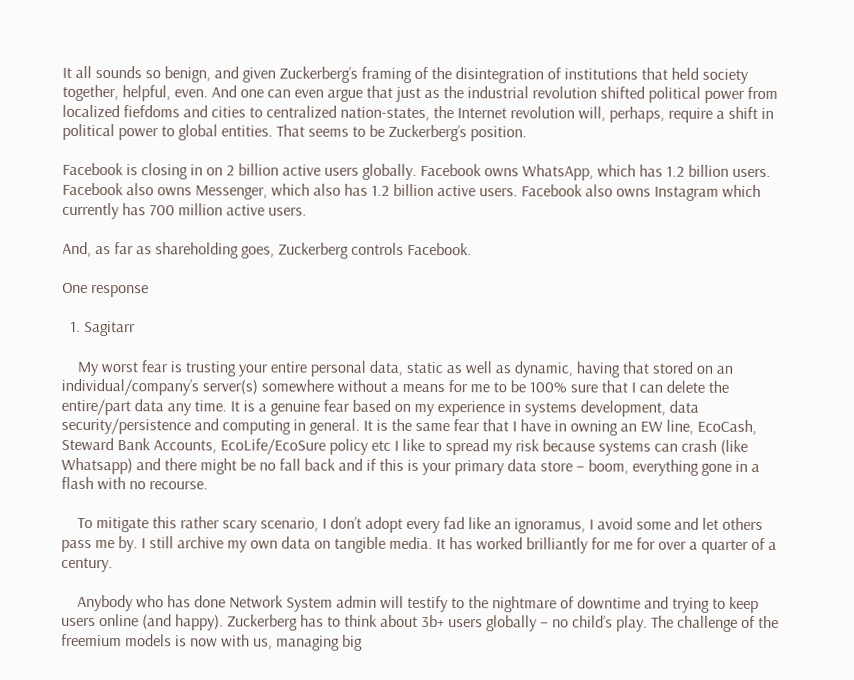It all sounds so benign, and given Zuckerberg’s framing of the disintegration of institutions that held society together, helpful, even. And one can even argue that just as the industrial revolution shifted political power from localized fiefdoms and cities to centralized nation-states, the Internet revolution will, perhaps, require a shift in political power to global entities. That seems to be Zuckerberg’s position.

Facebook is closing in on 2 billion active users globally. Facebook owns WhatsApp, which has 1.2 billion users. Facebook also owns Messenger, which also has 1.2 billion active users. Facebook also owns Instagram which currently has 700 million active users.

And, as far as shareholding goes, Zuckerberg controls Facebook.

One response

  1. Sagitarr

    My worst fear is trusting your entire personal data, static as well as dynamic, having that stored on an individual/company’s server(s) somewhere without a means for me to be 100% sure that I can delete the entire/part data any time. It is a genuine fear based on my experience in systems development, data security/persistence and computing in general. It is the same fear that I have in owning an EW line, EcoCash, Steward Bank Accounts, EcoLife/EcoSure policy etc I like to spread my risk because systems can crash (like Whatsapp) and there might be no fall back and if this is your primary data store – boom, everything gone in a flash with no recourse.

    To mitigate this rather scary scenario, I don’t adopt every fad like an ignoramus, I avoid some and let others pass me by. I still archive my own data on tangible media. It has worked brilliantly for me for over a quarter of a century.

    Anybody who has done Network System admin will testify to the nightmare of downtime and trying to keep users online (and happy). Zuckerberg has to think about 3b+ users globally – no child’s play. The challenge of the freemium models is now with us, managing big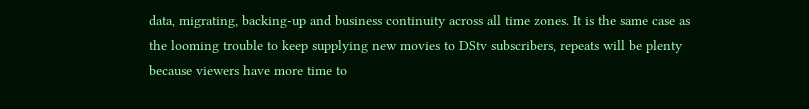data, migrating, backing-up and business continuity across all time zones. It is the same case as the looming trouble to keep supplying new movies to DStv subscribers, repeats will be plenty because viewers have more time to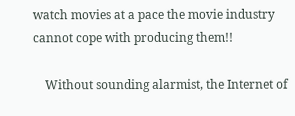watch movies at a pace the movie industry cannot cope with producing them!!

    Without sounding alarmist, the Internet of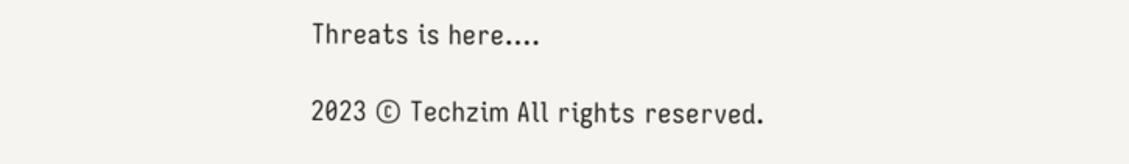Threats is here….

2023 © Techzim All rights reserved.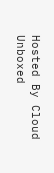Hosted By Cloud Unboxed